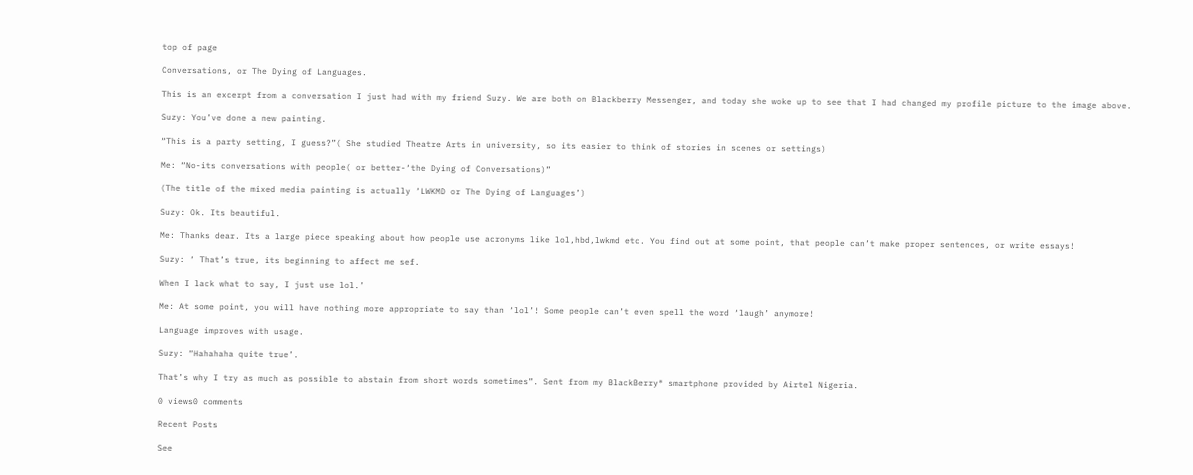top of page

Conversations, or The Dying of Languages.

This is an excerpt from a conversation I just had with my friend Suzy. We are both on Blackberry Messenger, and today she woke up to see that I had changed my profile picture to the image above.

Suzy: You’ve done a new painting.

“This is a party setting, I guess?”( She studied Theatre Arts in university, so its easier to think of stories in scenes or settings)

Me: “No-its conversations with people( or better-‘the Dying of Conversations)”

(The title of the mixed media painting is actually ‘LWKMD or The Dying of Languages’)

Suzy: Ok. Its beautiful.

Me: Thanks dear. Its a large piece speaking about how people use acronyms like lol,hbd,lwkmd etc. You find out at some point, that people can’t make proper sentences, or write essays!

Suzy: ‘ That’s true, its beginning to affect me sef.

When I lack what to say, I just use lol.’

Me: At some point, you will have nothing more appropriate to say than ‘lol’! Some people can’t even spell the word ‘laugh’ anymore!

Language improves with usage.

Suzy: “Hahahaha quite true’.

That’s why I try as much as possible to abstain from short words sometimes”. Sent from my BlackBerry® smartphone provided by Airtel Nigeria.

0 views0 comments

Recent Posts

See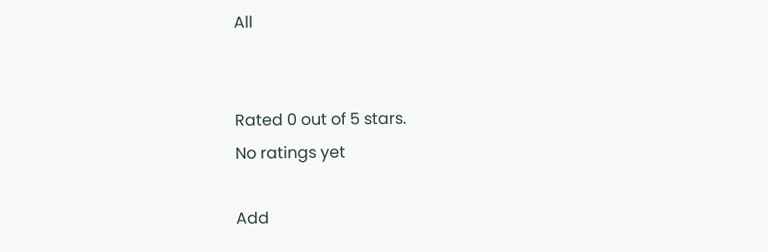All


Rated 0 out of 5 stars.
No ratings yet

Add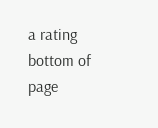a rating
bottom of page